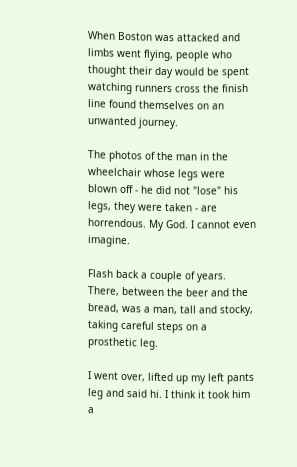When Boston was attacked and limbs went flying, people who thought their day would be spent watching runners cross the finish line found themselves on an unwanted journey.

The photos of the man in the wheelchair whose legs were blown off - he did not "lose" his legs, they were taken - are horrendous. My God. I cannot even imagine.

Flash back a couple of years. There, between the beer and the bread, was a man, tall and stocky, taking careful steps on a prosthetic leg.

I went over, lifted up my left pants leg and said hi. I think it took him a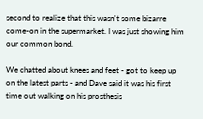second to realize that this wasn't some bizarre come-on in the supermarket. I was just showing him our common bond.

We chatted about knees and feet - got to keep up on the latest parts - and Dave said it was his first time out walking on his prosthesis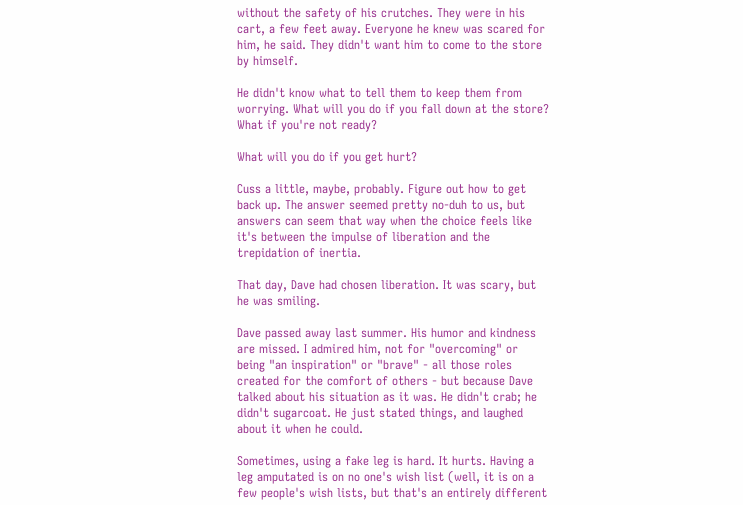without the safety of his crutches. They were in his cart, a few feet away. Everyone he knew was scared for him, he said. They didn't want him to come to the store by himself.

He didn't know what to tell them to keep them from worrying. What will you do if you fall down at the store? What if you're not ready?

What will you do if you get hurt?

Cuss a little, maybe, probably. Figure out how to get back up. The answer seemed pretty no-duh to us, but answers can seem that way when the choice feels like it's between the impulse of liberation and the trepidation of inertia.

That day, Dave had chosen liberation. It was scary, but he was smiling.

Dave passed away last summer. His humor and kindness are missed. I admired him, not for "overcoming" or being "an inspiration" or "brave" - all those roles created for the comfort of others - but because Dave talked about his situation as it was. He didn't crab; he didn't sugarcoat. He just stated things, and laughed about it when he could.

Sometimes, using a fake leg is hard. It hurts. Having a leg amputated is on no one's wish list (well, it is on a few people's wish lists, but that's an entirely different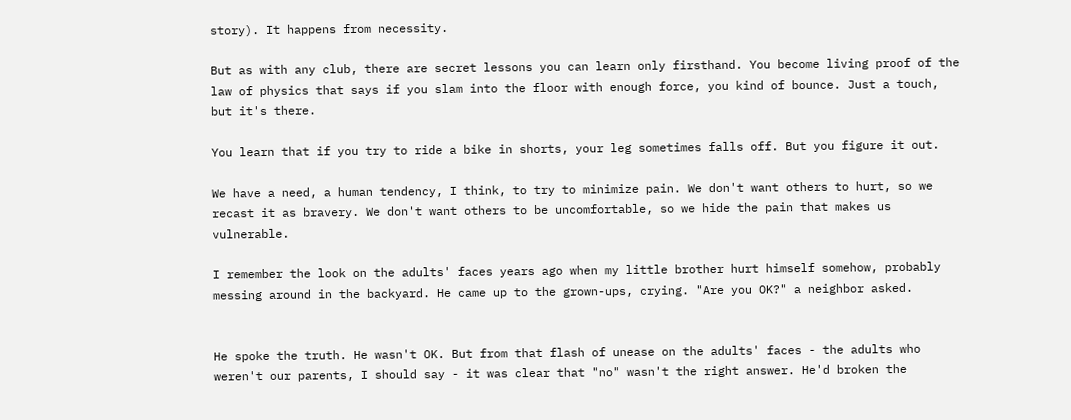story). It happens from necessity.

But as with any club, there are secret lessons you can learn only firsthand. You become living proof of the law of physics that says if you slam into the floor with enough force, you kind of bounce. Just a touch, but it's there.

You learn that if you try to ride a bike in shorts, your leg sometimes falls off. But you figure it out.

We have a need, a human tendency, I think, to try to minimize pain. We don't want others to hurt, so we recast it as bravery. We don't want others to be uncomfortable, so we hide the pain that makes us vulnerable.

I remember the look on the adults' faces years ago when my little brother hurt himself somehow, probably messing around in the backyard. He came up to the grown-ups, crying. "Are you OK?" a neighbor asked.


He spoke the truth. He wasn't OK. But from that flash of unease on the adults' faces - the adults who weren't our parents, I should say - it was clear that "no" wasn't the right answer. He'd broken the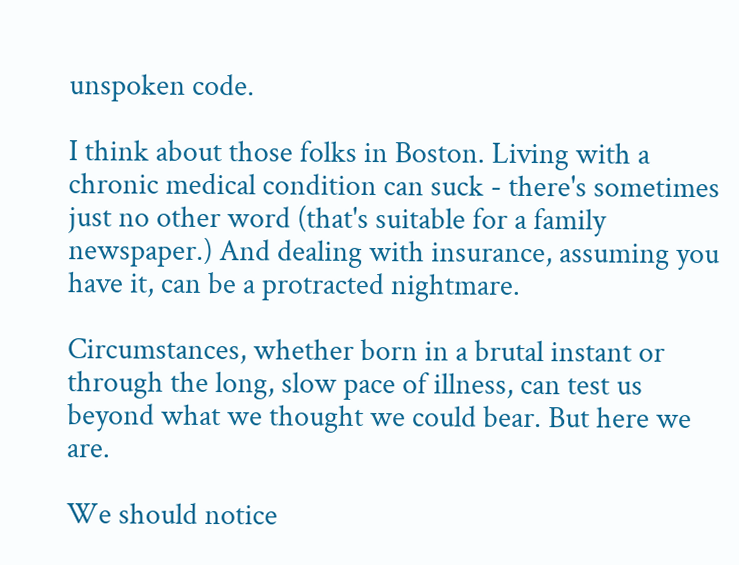unspoken code.

I think about those folks in Boston. Living with a chronic medical condition can suck - there's sometimes just no other word (that's suitable for a family newspaper.) And dealing with insurance, assuming you have it, can be a protracted nightmare.

Circumstances, whether born in a brutal instant or through the long, slow pace of illness, can test us beyond what we thought we could bear. But here we are.

We should notice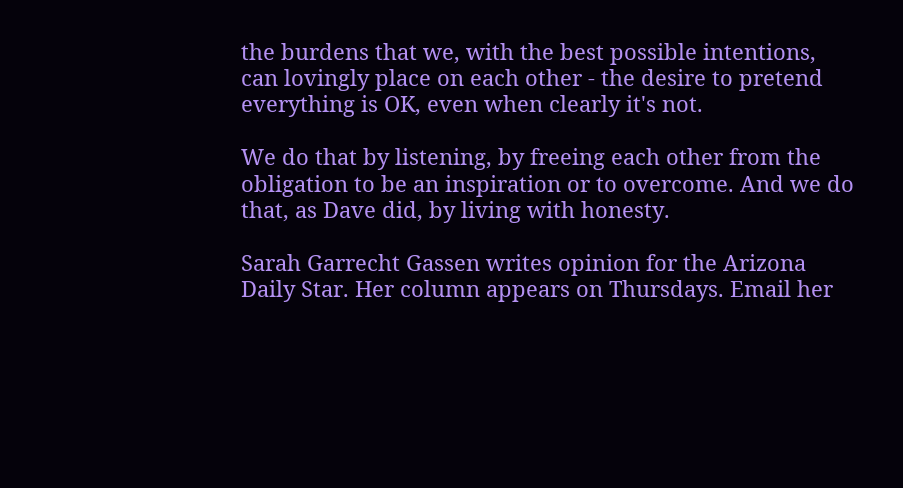the burdens that we, with the best possible intentions, can lovingly place on each other - the desire to pretend everything is OK, even when clearly it's not.

We do that by listening, by freeing each other from the obligation to be an inspiration or to overcome. And we do that, as Dave did, by living with honesty.

Sarah Garrecht Gassen writes opinion for the Arizona Daily Star. Her column appears on Thursdays. Email her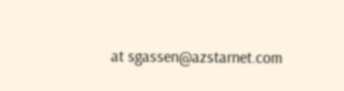at sgassen@azstarnet.com